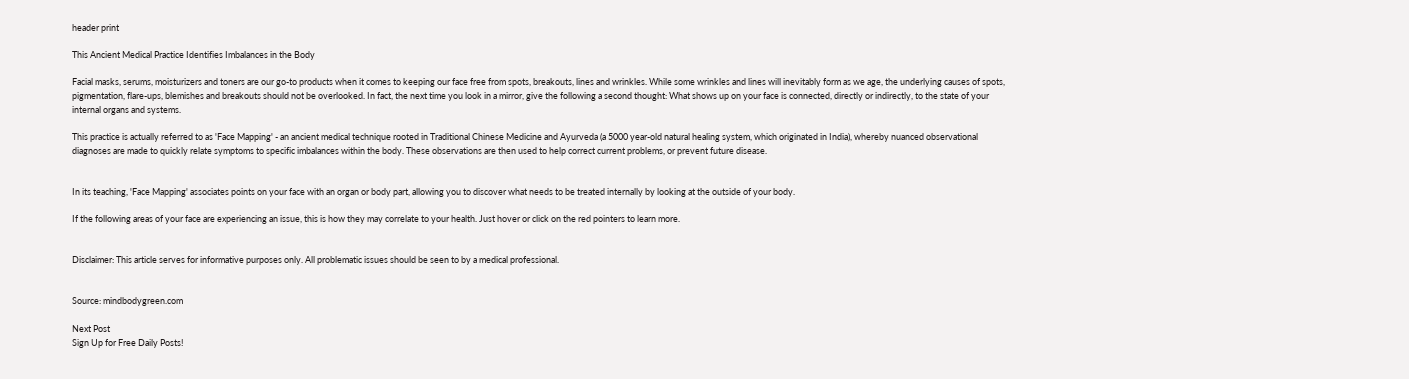header print

This Ancient Medical Practice Identifies Imbalances in the Body

Facial masks, serums, moisturizers and toners are our go-to products when it comes to keeping our face free from spots, breakouts, lines and wrinkles. While some wrinkles and lines will inevitably form as we age, the underlying causes of spots, pigmentation, flare-ups, blemishes and breakouts should not be overlooked. In fact, the next time you look in a mirror, give the following a second thought: What shows up on your face is connected, directly or indirectly, to the state of your internal organs and systems.

This practice is actually referred to as 'Face Mapping' - an ancient medical technique rooted in Traditional Chinese Medicine and Ayurveda (a 5000 year-old natural healing system, which originated in India), whereby nuanced observational diagnoses are made to quickly relate symptoms to specific imbalances within the body. These observations are then used to help correct current problems, or prevent future disease.


In its teaching, 'Face Mapping' associates points on your face with an organ or body part, allowing you to discover what needs to be treated internally by looking at the outside of your body.

If the following areas of your face are experiencing an issue, this is how they may correlate to your health. Just hover or click on the red pointers to learn more.


Disclaimer: This article serves for informative purposes only. All problematic issues should be seen to by a medical professional.


Source: mindbodygreen.com

Next Post
Sign Up for Free Daily Posts!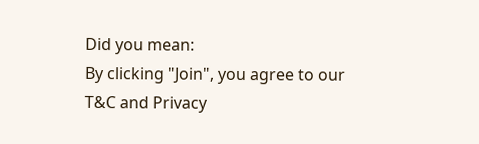Did you mean:
By clicking "Join", you agree to our T&C and Privacy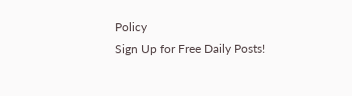Policy
Sign Up for Free Daily Posts!